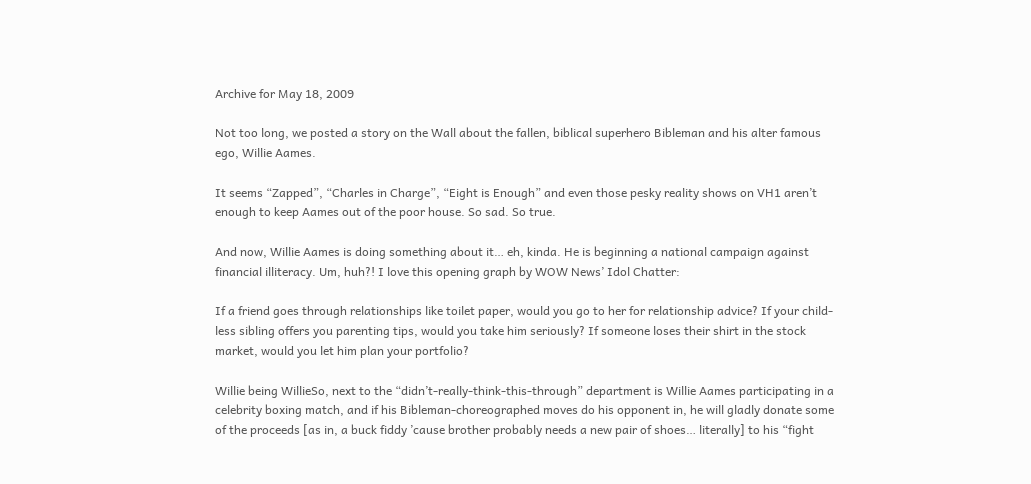Archive for May 18, 2009

Not too long, we posted a story on the Wall about the fallen, biblical superhero Bibleman and his alter famous ego, Willie Aames.

It seems “Zapped”, “Charles in Charge”, “Eight is Enough” and even those pesky reality shows on VH1 aren’t enough to keep Aames out of the poor house. So sad. So true.

And now, Willie Aames is doing something about it… eh, kinda. He is beginning a national campaign against financial illiteracy. Um, huh?! I love this opening graph by WOW News’ Idol Chatter:

If a friend goes through relationships like toilet paper, would you go to her for relationship advice? If your child-less sibling offers you parenting tips, would you take him seriously? If someone loses their shirt in the stock market, would you let him plan your portfolio?

Willie being WillieSo, next to the “didn’t-really-think-this-through” department is Willie Aames participating in a celebrity boxing match, and if his Bibleman-choreographed moves do his opponent in, he will gladly donate some of the proceeds [as in, a buck fiddy ’cause brother probably needs a new pair of shoes… literally] to his “fight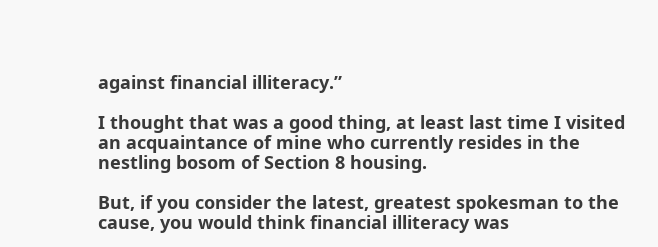against financial illiteracy.”

I thought that was a good thing, at least last time I visited an acquaintance of mine who currently resides in the nestling bosom of Section 8 housing.

But, if you consider the latest, greatest spokesman to the cause, you would think financial illiteracy was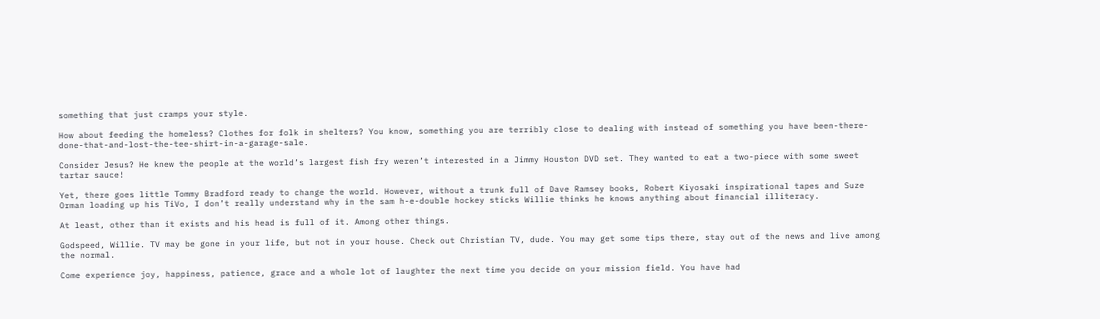something that just cramps your style.

How about feeding the homeless? Clothes for folk in shelters? You know, something you are terribly close to dealing with instead of something you have been-there-done-that-and-lost-the-tee-shirt-in-a-garage-sale.

Consider Jesus? He knew the people at the world’s largest fish fry weren’t interested in a Jimmy Houston DVD set. They wanted to eat a two-piece with some sweet tartar sauce!

Yet, there goes little Tommy Bradford ready to change the world. However, without a trunk full of Dave Ramsey books, Robert Kiyosaki inspirational tapes and Suze Orman loading up his TiVo, I don’t really understand why in the sam h-e-double hockey sticks Willie thinks he knows anything about financial illiteracy.

At least, other than it exists and his head is full of it. Among other things.

Godspeed, Willie. TV may be gone in your life, but not in your house. Check out Christian TV, dude. You may get some tips there, stay out of the news and live among the normal.

Come experience joy, happiness, patience, grace and a whole lot of laughter the next time you decide on your mission field. You have had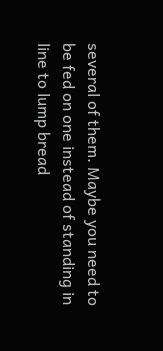several of them. Maybe you need to be fed on one instead of standing in line to lump bread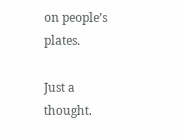on people’s plates.

Just a thought.